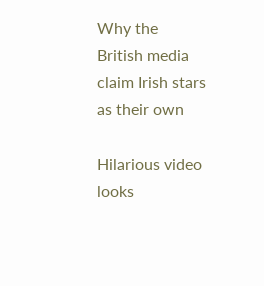Why the British media claim Irish stars as their own

Hilarious video looks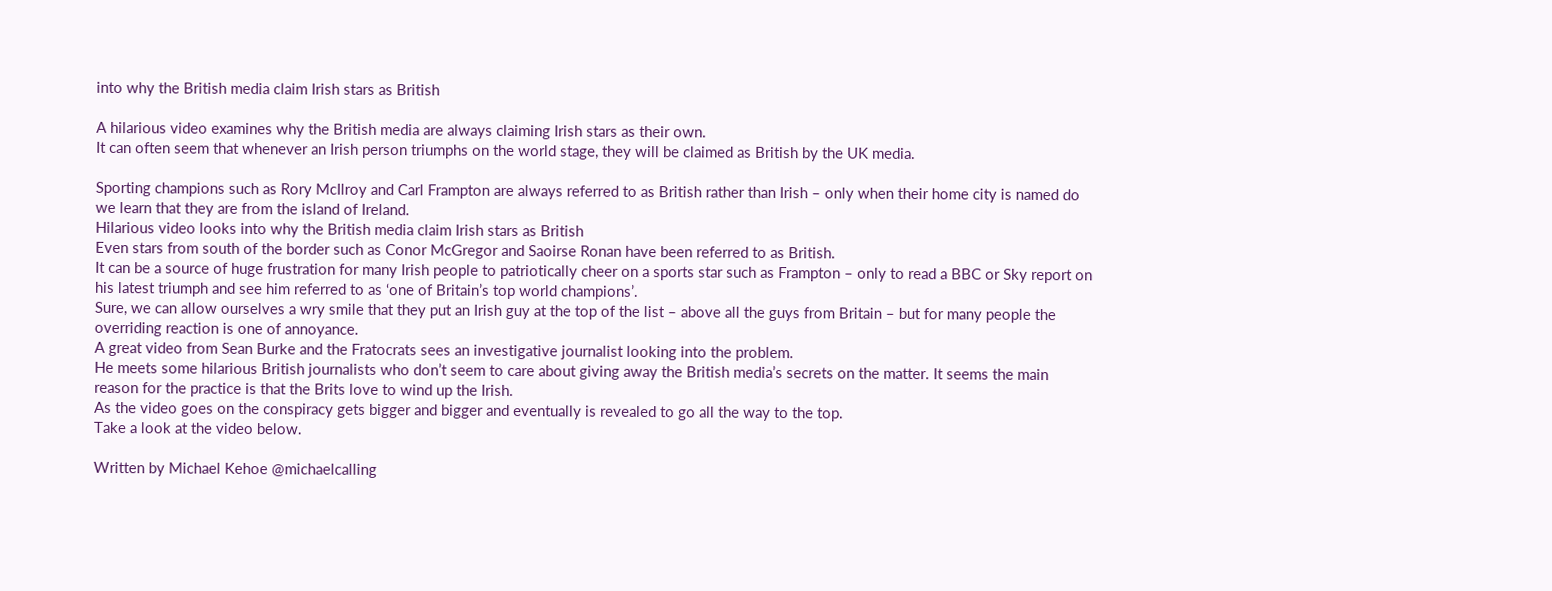into why the British media claim Irish stars as British

A hilarious video examines why the British media are always claiming Irish stars as their own.
It can often seem that whenever an Irish person triumphs on the world stage, they will be claimed as British by the UK media.

Sporting champions such as Rory McIlroy and Carl Frampton are always referred to as British rather than Irish – only when their home city is named do we learn that they are from the island of Ireland.
Hilarious video looks into why the British media claim Irish stars as British
Even stars from south of the border such as Conor McGregor and Saoirse Ronan have been referred to as British.
It can be a source of huge frustration for many Irish people to patriotically cheer on a sports star such as Frampton – only to read a BBC or Sky report on his latest triumph and see him referred to as ‘one of Britain’s top world champions’.
Sure, we can allow ourselves a wry smile that they put an Irish guy at the top of the list – above all the guys from Britain – but for many people the overriding reaction is one of annoyance.
A great video from Sean Burke and the Fratocrats sees an investigative journalist looking into the problem.
He meets some hilarious British journalists who don’t seem to care about giving away the British media’s secrets on the matter. It seems the main reason for the practice is that the Brits love to wind up the Irish.
As the video goes on the conspiracy gets bigger and bigger and eventually is revealed to go all the way to the top.
Take a look at the video below.

Written by Michael Kehoe @michaelcalling